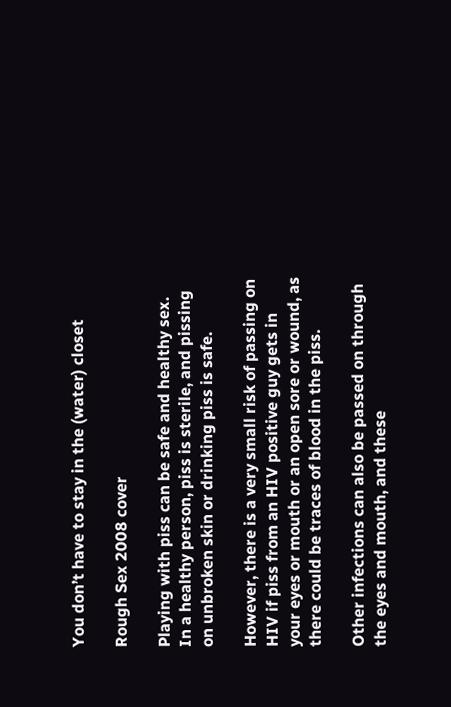You don’t have to stay in the (water) closet

Rough Sex 2008 cover

Playing with piss can be safe and healthy sex. In a healthy person, piss is sterile, and pissing on unbroken skin or drinking piss is safe.

However, there is a very small risk of passing on HIV if piss from an HIV positive guy gets in your eyes or mouth or an open sore or wound, as there could be traces of blood in the piss.

Other infections can also be passed on through the eyes and mouth, and these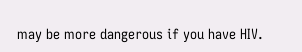may be more dangerous if you have HIV.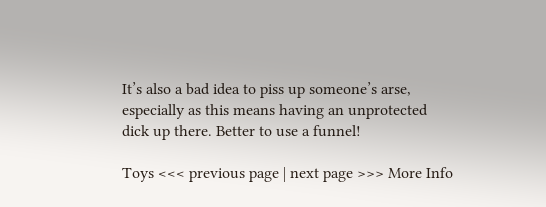It’s also a bad idea to piss up someone’s arse, especially as this means having an unprotected dick up there. Better to use a funnel!

Toys <<< previous page | next page >>> More Info